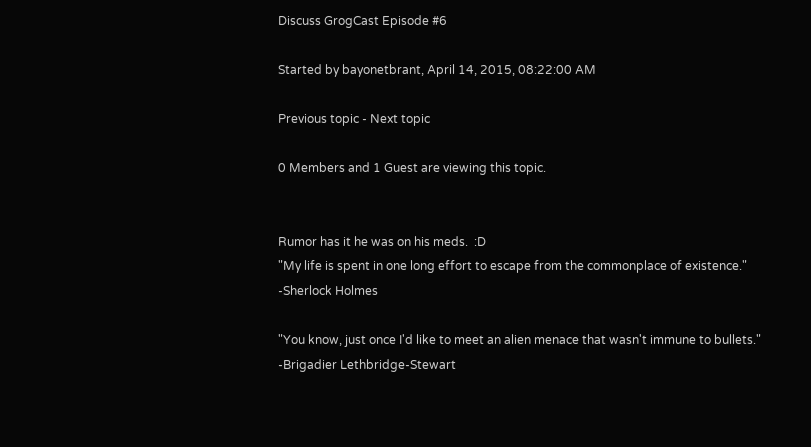Discuss GrogCast Episode #6

Started by bayonetbrant, April 14, 2015, 08:22:00 AM

Previous topic - Next topic

0 Members and 1 Guest are viewing this topic.


Rumor has it he was on his meds.  :D
"My life is spent in one long effort to escape from the commonplace of existence."
-Sherlock Holmes

"You know, just once I'd like to meet an alien menace that wasn't immune to bullets."
-Brigadier Lethbridge-Stewart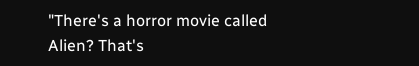"There's a horror movie called Alien? That's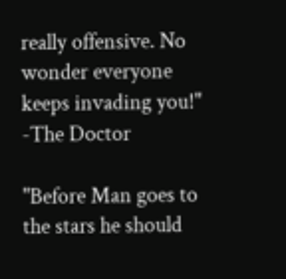really offensive. No wonder everyone keeps invading you!"
-The Doctor

"Before Man goes to the stars he should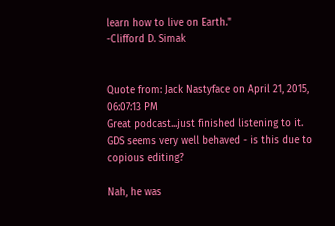learn how to live on Earth."
-Clifford D. Simak


Quote from: Jack Nastyface on April 21, 2015, 06:07:13 PM
Great podcast...just finished listening to it.  GDS seems very well behaved - is this due to copious editing?

Nah, he was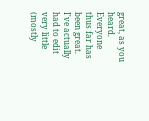great, as you heard. Everyone thus far has been great. I've actually had to edit very little (mostly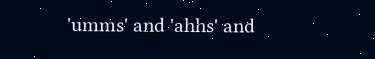'umms' and 'ahhs' and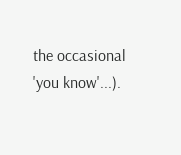the occasional 'you know'...).